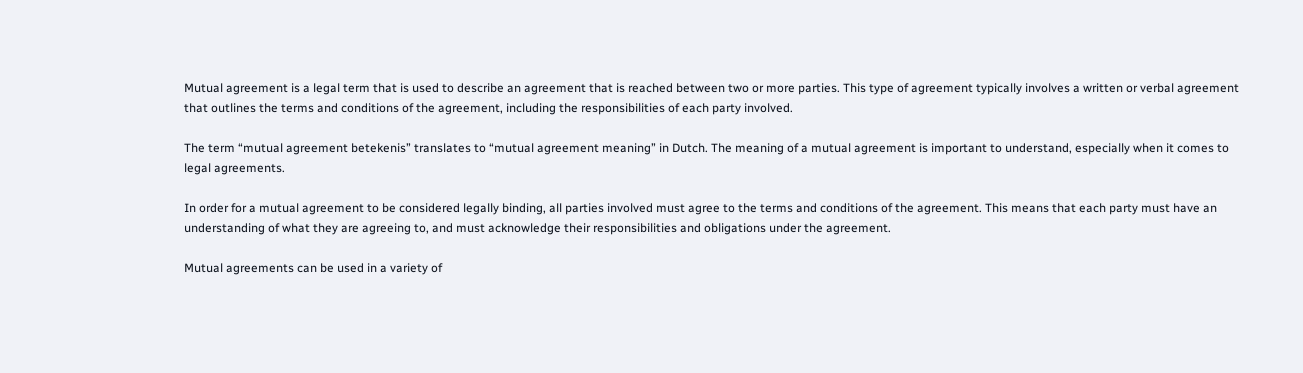Mutual agreement is a legal term that is used to describe an agreement that is reached between two or more parties. This type of agreement typically involves a written or verbal agreement that outlines the terms and conditions of the agreement, including the responsibilities of each party involved.

The term “mutual agreement betekenis” translates to “mutual agreement meaning” in Dutch. The meaning of a mutual agreement is important to understand, especially when it comes to legal agreements.

In order for a mutual agreement to be considered legally binding, all parties involved must agree to the terms and conditions of the agreement. This means that each party must have an understanding of what they are agreeing to, and must acknowledge their responsibilities and obligations under the agreement.

Mutual agreements can be used in a variety of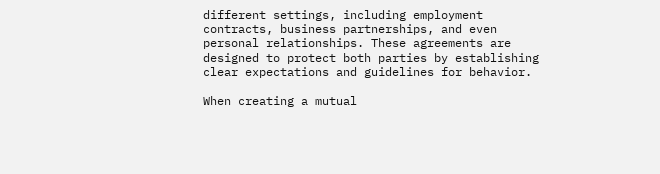different settings, including employment contracts, business partnerships, and even personal relationships. These agreements are designed to protect both parties by establishing clear expectations and guidelines for behavior.

When creating a mutual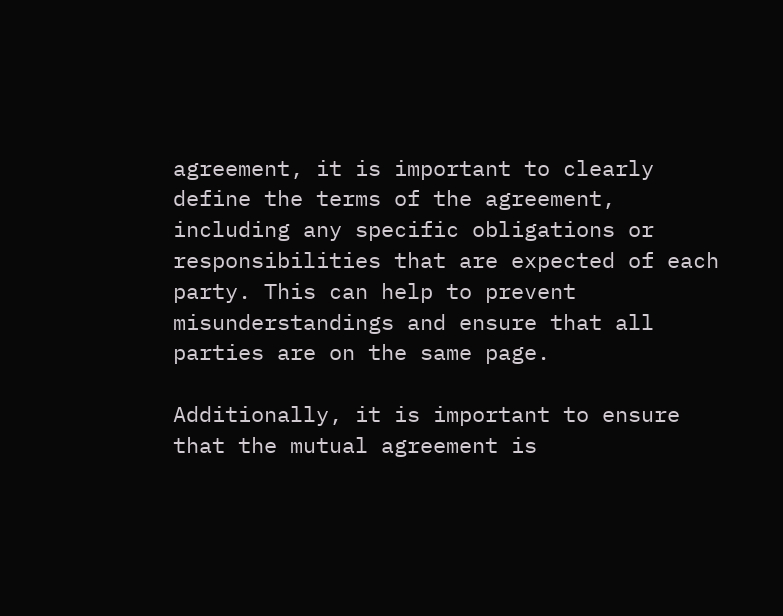agreement, it is important to clearly define the terms of the agreement, including any specific obligations or responsibilities that are expected of each party. This can help to prevent misunderstandings and ensure that all parties are on the same page.

Additionally, it is important to ensure that the mutual agreement is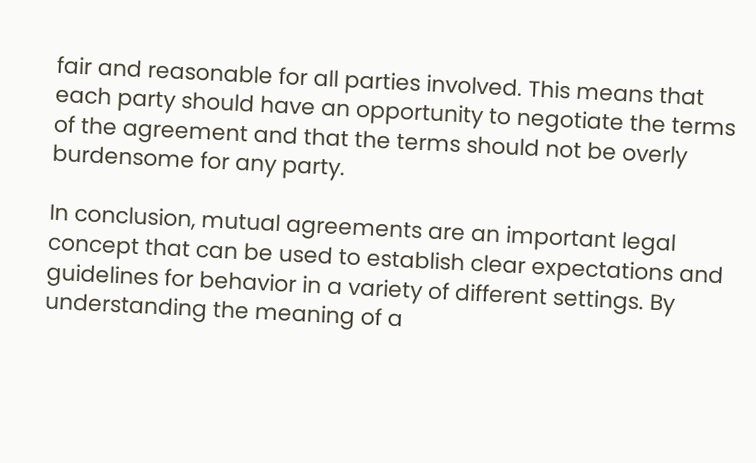fair and reasonable for all parties involved. This means that each party should have an opportunity to negotiate the terms of the agreement and that the terms should not be overly burdensome for any party.

In conclusion, mutual agreements are an important legal concept that can be used to establish clear expectations and guidelines for behavior in a variety of different settings. By understanding the meaning of a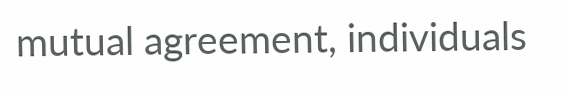mutual agreement, individuals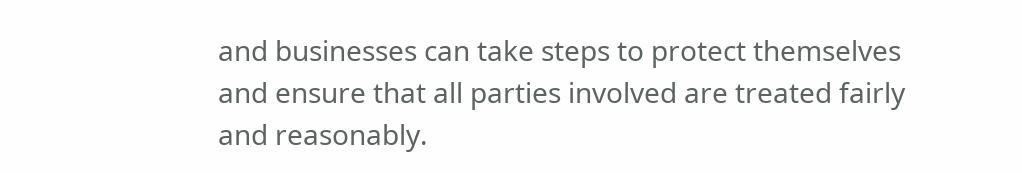and businesses can take steps to protect themselves and ensure that all parties involved are treated fairly and reasonably.